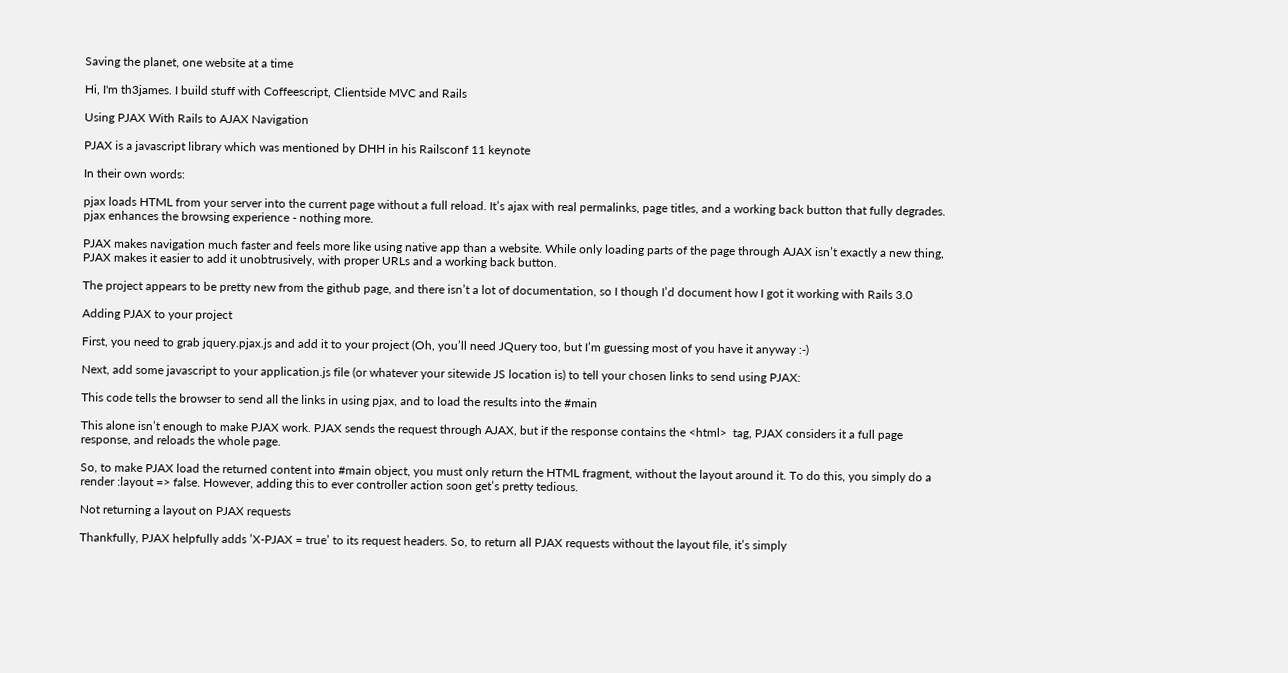Saving the planet, one website at a time

Hi, I'm th3james. I build stuff with Coffeescript, Clientside MVC and Rails

Using PJAX With Rails to AJAX Navigation

PJAX is a javascript library which was mentioned by DHH in his Railsconf 11 keynote

In their own words:

pjax loads HTML from your server into the current page without a full reload. It’s ajax with real permalinks, page titles, and a working back button that fully degrades.
pjax enhances the browsing experience - nothing more.

PJAX makes navigation much faster and feels more like using native app than a website. While only loading parts of the page through AJAX isn’t exactly a new thing, PJAX makes it easier to add it unobtrusively, with proper URLs and a working back button.

The project appears to be pretty new from the github page, and there isn’t a lot of documentation, so I though I’d document how I got it working with Rails 3.0

Adding PJAX to your project

First, you need to grab jquery.pjax.js and add it to your project (Oh, you’ll need JQuery too, but I’m guessing most of you have it anyway :-)

Next, add some javascript to your application.js file (or whatever your sitewide JS location is) to tell your chosen links to send using PJAX:

This code tells the browser to send all the links in using pjax, and to load the results into the #main

This alone isn’t enough to make PJAX work. PJAX sends the request through AJAX, but if the response contains the <html>  tag, PJAX considers it a full page response, and reloads the whole page.

So, to make PJAX load the returned content into #main object, you must only return the HTML fragment, without the layout around it. To do this, you simply do a render :layout => false. However, adding this to ever controller action soon get’s pretty tedious.

Not returning a layout on PJAX requests

Thankfully, PJAX helpfully adds ’X-PJAX = true’ to its request headers. So, to return all PJAX requests without the layout file, it’s simply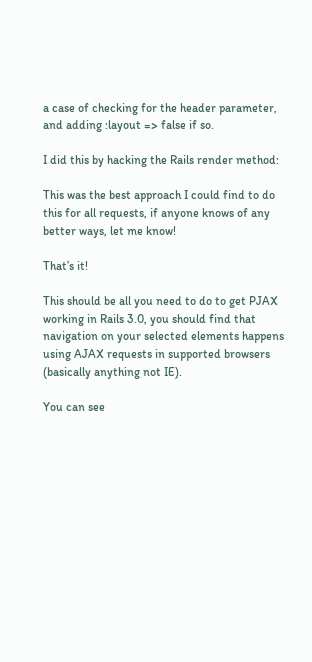a case of checking for the header parameter, and adding :layout => false if so.

I did this by hacking the Rails render method:

This was the best approach I could find to do this for all requests, if anyone knows of any better ways, let me know!

That’s it!

This should be all you need to do to get PJAX working in Rails 3.0, you should find that navigation on your selected elements happens using AJAX requests in supported browsers (basically anything not IE).

You can see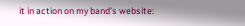it in action on my band’s website: